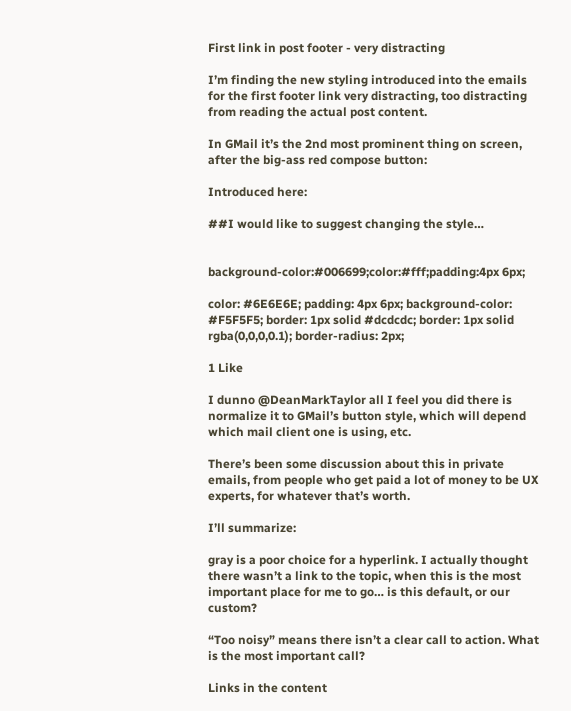First link in post footer - very distracting

I’m finding the new styling introduced into the emails for the first footer link very distracting, too distracting from reading the actual post content.

In GMail it’s the 2nd most prominent thing on screen, after the big-ass red compose button:

Introduced here:

##I would like to suggest changing the style…


background-color:#006699;color:#fff;padding:4px 6px;

color: #6E6E6E; padding: 4px 6px; background-color: #F5F5F5; border: 1px solid #dcdcdc; border: 1px solid rgba(0,0,0,0.1); border-radius: 2px;

1 Like

I dunno @DeanMarkTaylor all I feel you did there is normalize it to GMail’s button style, which will depend which mail client one is using, etc.

There’s been some discussion about this in private emails, from people who get paid a lot of money to be UX experts, for whatever that’s worth.

I’ll summarize:

gray is a poor choice for a hyperlink. I actually thought there wasn’t a link to the topic, when this is the most important place for me to go… is this default, or our custom?

“Too noisy” means there isn’t a clear call to action. What is the most important call?

Links in the content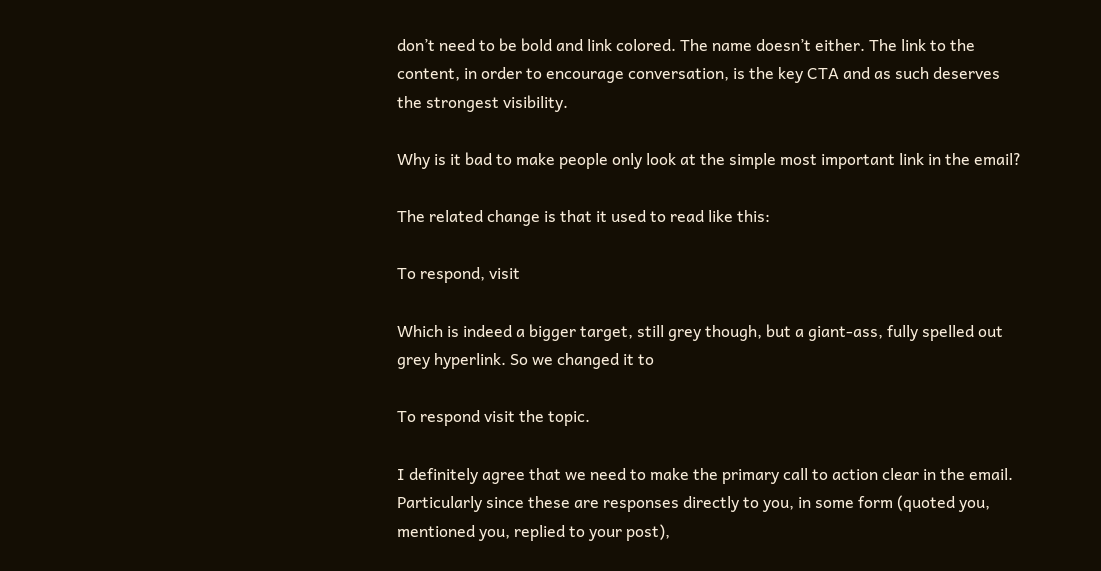don’t need to be bold and link colored. The name doesn’t either. The link to the content, in order to encourage conversation, is the key CTA and as such deserves the strongest visibility.

Why is it bad to make people only look at the simple most important link in the email?

The related change is that it used to read like this:

To respond, visit

Which is indeed a bigger target, still grey though, but a giant-ass, fully spelled out grey hyperlink. So we changed it to

To respond visit the topic.

I definitely agree that we need to make the primary call to action clear in the email. Particularly since these are responses directly to you, in some form (quoted you, mentioned you, replied to your post),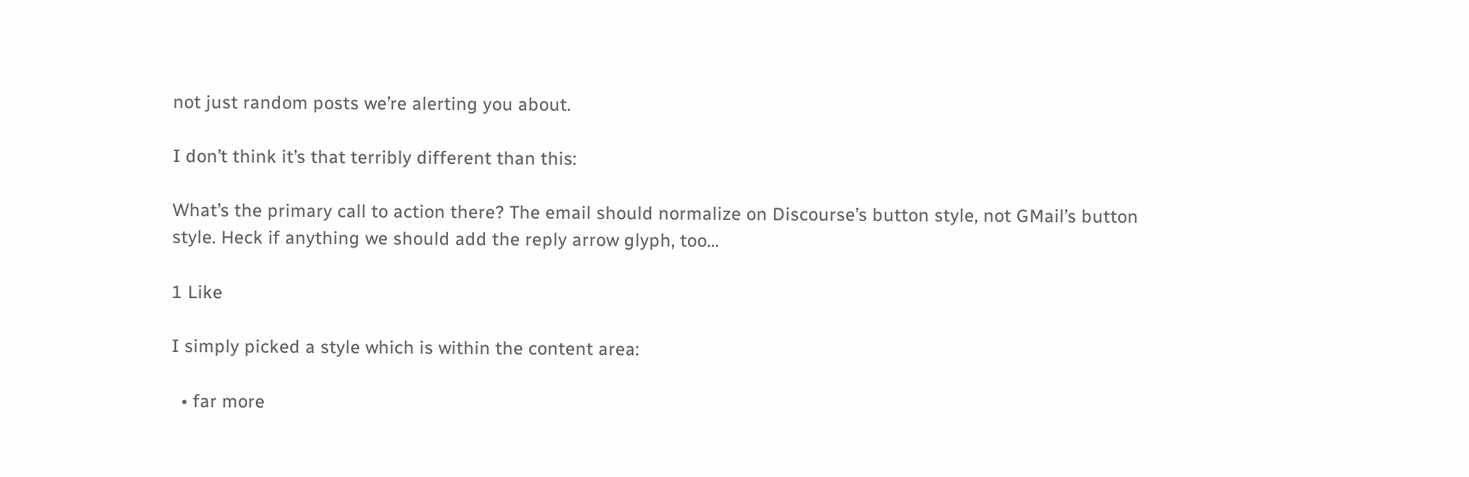not just random posts we’re alerting you about.

I don’t think it’s that terribly different than this:

What’s the primary call to action there? The email should normalize on Discourse’s button style, not GMail’s button style. Heck if anything we should add the reply arrow glyph, too…

1 Like

I simply picked a style which is within the content area:

  • far more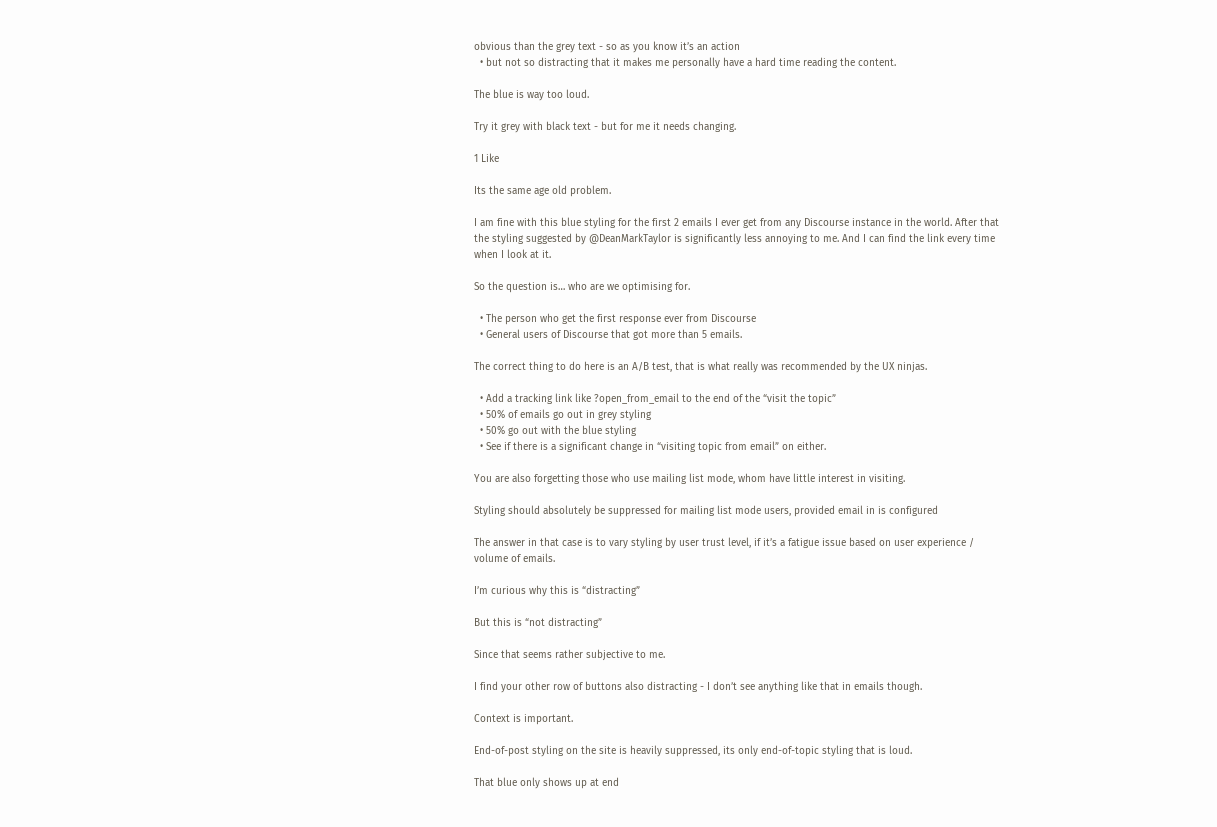obvious than the grey text - so as you know it’s an action
  • but not so distracting that it makes me personally have a hard time reading the content.

The blue is way too loud.

Try it grey with black text - but for me it needs changing.

1 Like

Its the same age old problem.

I am fine with this blue styling for the first 2 emails I ever get from any Discourse instance in the world. After that the styling suggested by @DeanMarkTaylor is significantly less annoying to me. And I can find the link every time when I look at it.

So the question is… who are we optimising for.

  • The person who get the first response ever from Discourse
  • General users of Discourse that got more than 5 emails.

The correct thing to do here is an A/B test, that is what really was recommended by the UX ninjas.

  • Add a tracking link like ?open_from_email to the end of the “visit the topic”
  • 50% of emails go out in grey styling
  • 50% go out with the blue styling
  • See if there is a significant change in “visiting topic from email” on either.

You are also forgetting those who use mailing list mode, whom have little interest in visiting.

Styling should absolutely be suppressed for mailing list mode users, provided email in is configured

The answer in that case is to vary styling by user trust level, if it’s a fatigue issue based on user experience / volume of emails.

I’m curious why this is “distracting”

But this is “not distracting”

Since that seems rather subjective to me.

I find your other row of buttons also distracting - I don’t see anything like that in emails though.

Context is important.

End-of-post styling on the site is heavily suppressed, its only end-of-topic styling that is loud.

That blue only shows up at end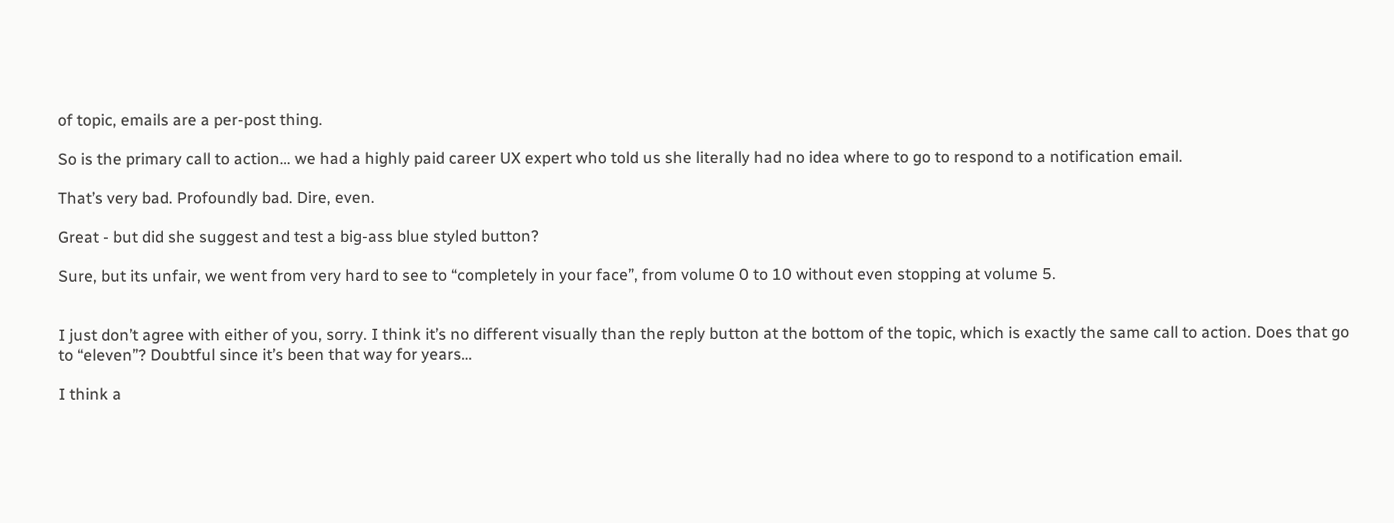of topic, emails are a per-post thing.

So is the primary call to action… we had a highly paid career UX expert who told us she literally had no idea where to go to respond to a notification email.

That’s very bad. Profoundly bad. Dire, even.

Great - but did she suggest and test a big-ass blue styled button?

Sure, but its unfair, we went from very hard to see to “completely in your face”, from volume 0 to 10 without even stopping at volume 5.


I just don’t agree with either of you, sorry. I think it’s no different visually than the reply button at the bottom of the topic, which is exactly the same call to action. Does that go to “eleven”? Doubtful since it’s been that way for years…

I think a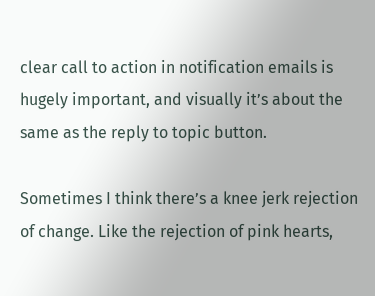clear call to action in notification emails is hugely important, and visually it’s about the same as the reply to topic button.

Sometimes I think there’s a knee jerk rejection of change. Like the rejection of pink hearts,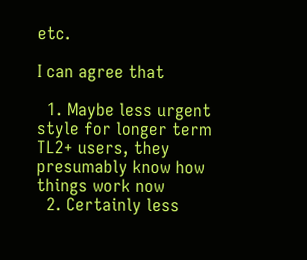etc.

I can agree that

  1. Maybe less urgent style for longer term TL2+ users, they presumably know how things work now
  2. Certainly less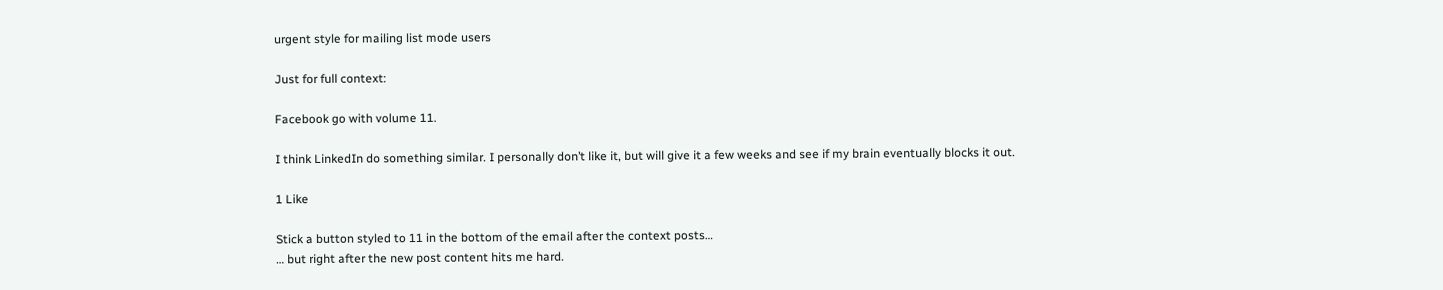urgent style for mailing list mode users

Just for full context:

Facebook go with volume 11.

I think LinkedIn do something similar. I personally don’t like it, but will give it a few weeks and see if my brain eventually blocks it out.

1 Like

Stick a button styled to 11 in the bottom of the email after the context posts…
… but right after the new post content hits me hard.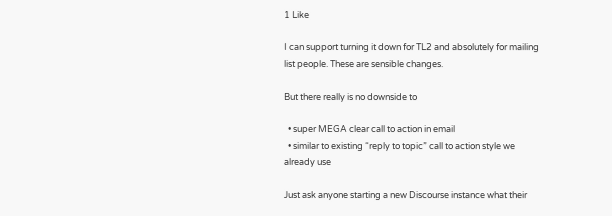1 Like

I can support turning it down for TL2 and absolutely for mailing list people. These are sensible changes.

But there really is no downside to

  • super MEGA clear call to action in email
  • similar to existing “reply to topic” call to action style we already use

Just ask anyone starting a new Discourse instance what their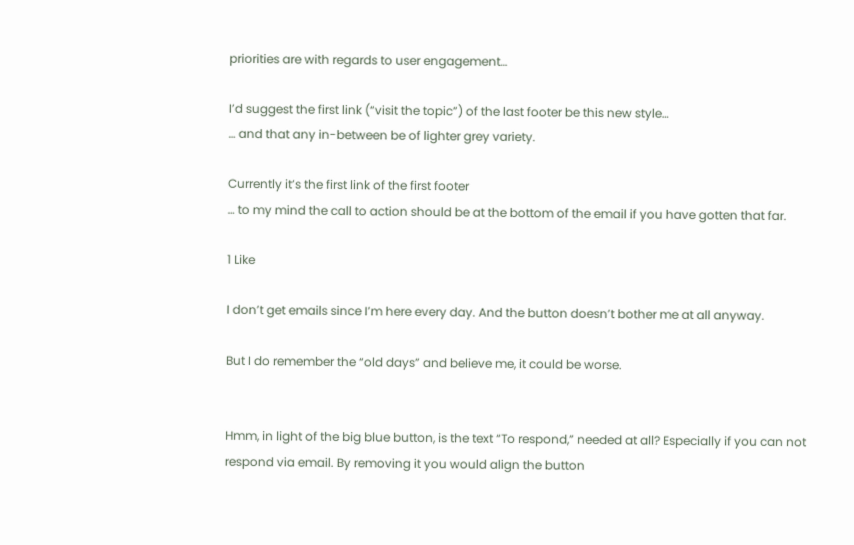priorities are with regards to user engagement…

I’d suggest the first link (“visit the topic”) of the last footer be this new style…
… and that any in-between be of lighter grey variety.

Currently it’s the first link of the first footer
… to my mind the call to action should be at the bottom of the email if you have gotten that far.

1 Like

I don’t get emails since I’m here every day. And the button doesn’t bother me at all anyway.

But I do remember the “old days” and believe me, it could be worse.


Hmm, in light of the big blue button, is the text “To respond,” needed at all? Especially if you can not respond via email. By removing it you would align the button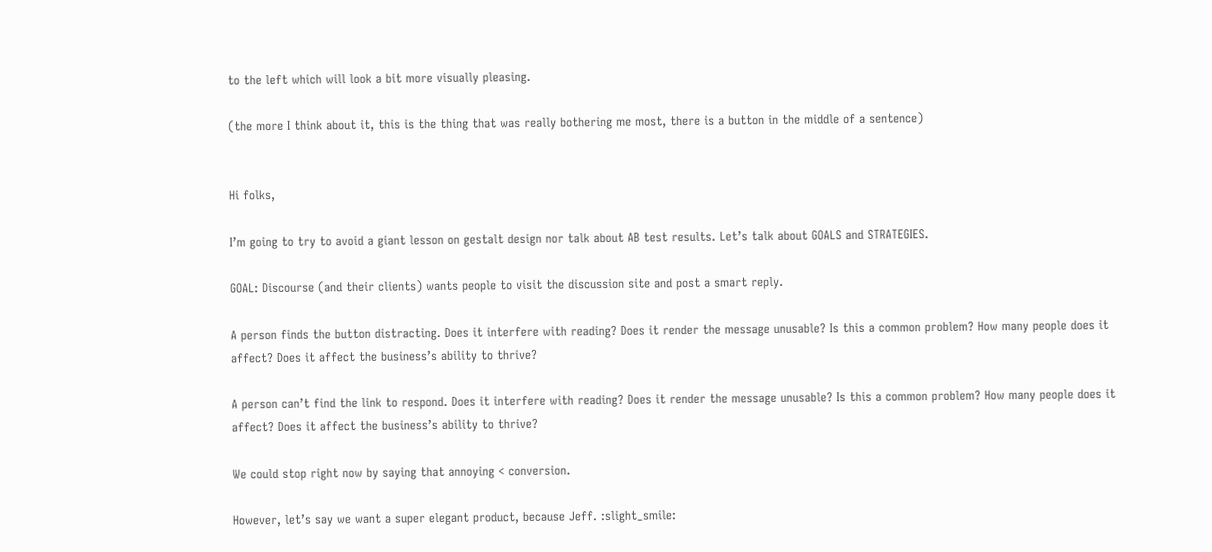to the left which will look a bit more visually pleasing.

(the more I think about it, this is the thing that was really bothering me most, there is a button in the middle of a sentence)


Hi folks,

I’m going to try to avoid a giant lesson on gestalt design nor talk about AB test results. Let’s talk about GOALS and STRATEGIES.

GOAL: Discourse (and their clients) wants people to visit the discussion site and post a smart reply.

A person finds the button distracting. Does it interfere with reading? Does it render the message unusable? Is this a common problem? How many people does it affect? Does it affect the business’s ability to thrive?

A person can’t find the link to respond. Does it interfere with reading? Does it render the message unusable? Is this a common problem? How many people does it affect? Does it affect the business’s ability to thrive?

We could stop right now by saying that annoying < conversion.

However, let’s say we want a super elegant product, because Jeff. :slight_smile: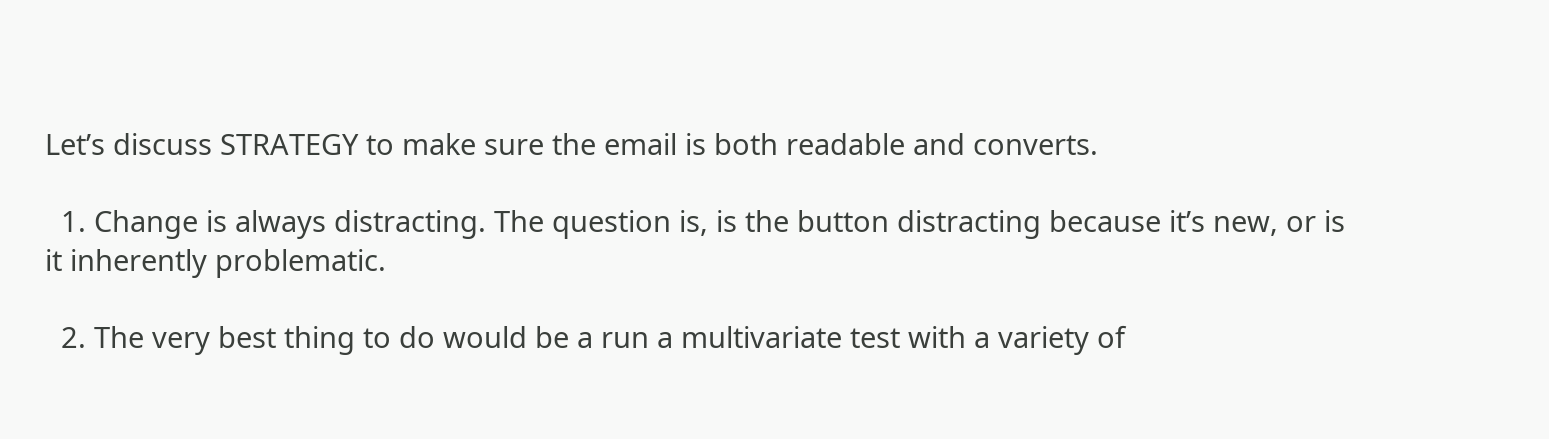Let’s discuss STRATEGY to make sure the email is both readable and converts.

  1. Change is always distracting. The question is, is the button distracting because it’s new, or is it inherently problematic.

  2. The very best thing to do would be a run a multivariate test with a variety of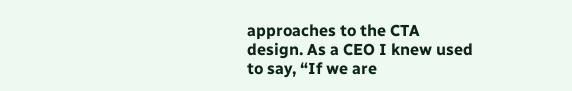approaches to the CTA design. As a CEO I knew used to say, “If we are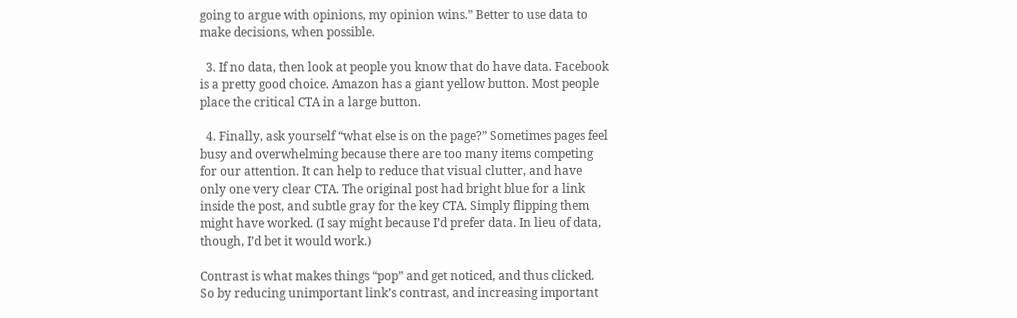going to argue with opinions, my opinion wins.” Better to use data to make decisions, when possible.

  3. If no data, then look at people you know that do have data. Facebook is a pretty good choice. Amazon has a giant yellow button. Most people place the critical CTA in a large button.

  4. Finally, ask yourself “what else is on the page?” Sometimes pages feel busy and overwhelming because there are too many items competing for our attention. It can help to reduce that visual clutter, and have only one very clear CTA. The original post had bright blue for a link inside the post, and subtle gray for the key CTA. Simply flipping them might have worked. (I say might because I’d prefer data. In lieu of data, though, I’d bet it would work.)

Contrast is what makes things “pop” and get noticed, and thus clicked. So by reducing unimportant link’s contrast, and increasing important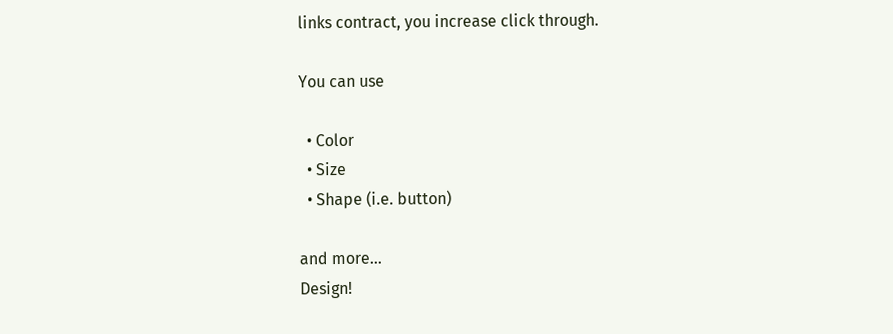links contract, you increase click through.

You can use

  • Color
  • Size
  • Shape (i.e. button)

and more…
Design!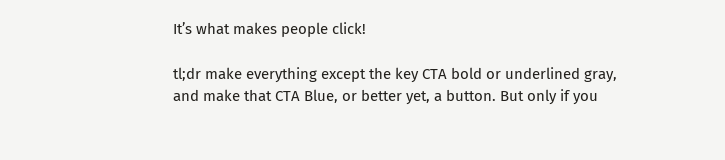It’s what makes people click!

tl;dr make everything except the key CTA bold or underlined gray, and make that CTA Blue, or better yet, a button. But only if you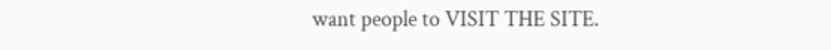want people to VISIT THE SITE.